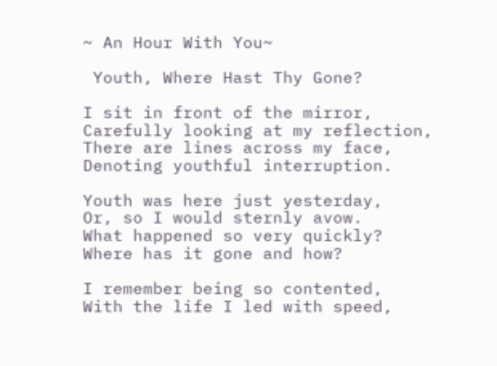~ An Hour With You~

 Youth, Where Hast Thy Gone?

I sit in front of the mirror,
Carefully looking at my reflection,
There are lines across my face,
Denoting youthful interruption.

Youth was here just yesterday,
Or, so I would sternly avow.
What happened so very quickly?
Where has it gone and how?

I remember being so contented,
With the life I led with speed,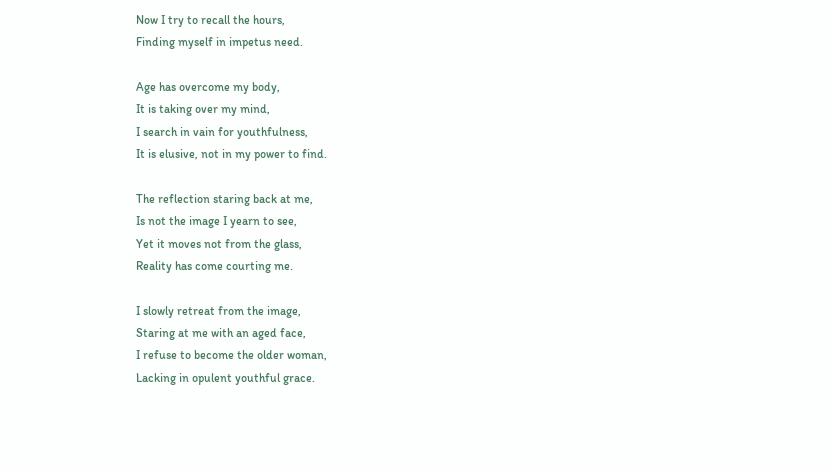Now I try to recall the hours,
Finding myself in impetus need.

Age has overcome my body,
It is taking over my mind,
I search in vain for youthfulness,
It is elusive, not in my power to find.

The reflection staring back at me,
Is not the image I yearn to see,
Yet it moves not from the glass,
Reality has come courting me.

I slowly retreat from the image,
Staring at me with an aged face,
I refuse to become the older woman,
Lacking in opulent youthful grace.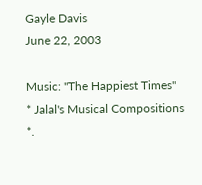Gayle Davis
June 22, 2003

Music: "The Happiest Times"
* Jalal's Musical Compositions *.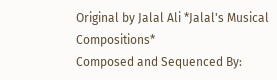Original by Jalal Ali *Jalal's Musical Compositions*
Composed and Sequenced By: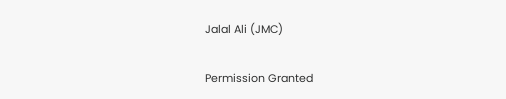Jalal Ali (JMC)

Permission Granted